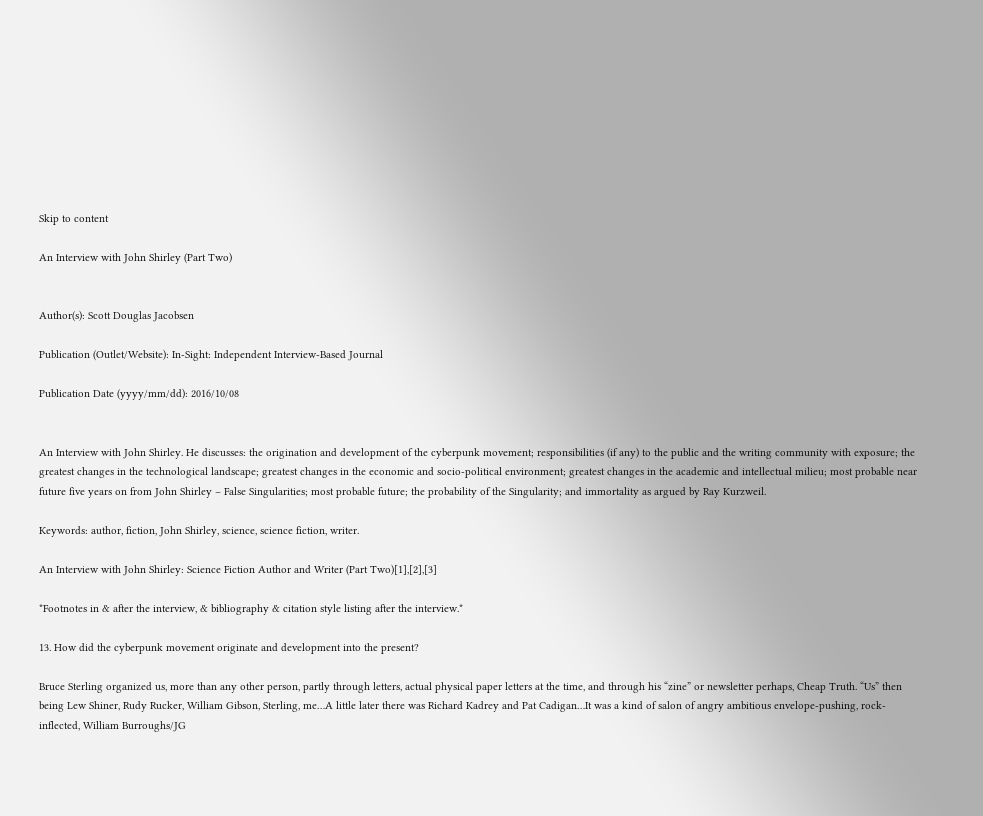Skip to content

An Interview with John Shirley (Part Two)


Author(s): Scott Douglas Jacobsen

Publication (Outlet/Website): In-Sight: Independent Interview-Based Journal

Publication Date (yyyy/mm/dd): 2016/10/08


An Interview with John Shirley. He discusses: the origination and development of the cyberpunk movement; responsibilities (if any) to the public and the writing community with exposure; the greatest changes in the technological landscape; greatest changes in the economic and socio-political environment; greatest changes in the academic and intellectual milieu; most probable near future five years on from John Shirley – False Singularities; most probable future; the probability of the Singularity; and immortality as argued by Ray Kurzweil.

Keywords: author, fiction, John Shirley, science, science fiction, writer.

An Interview with John Shirley: Science Fiction Author and Writer (Part Two)[1],[2],[3]

*Footnotes in & after the interview, & bibliography & citation style listing after the interview.*

13. How did the cyberpunk movement originate and development into the present?

Bruce Sterling organized us, more than any other person, partly through letters, actual physical paper letters at the time, and through his “zine” or newsletter perhaps, Cheap Truth. “Us” then being Lew Shiner, Rudy Rucker, William Gibson, Sterling, me…A little later there was Richard Kadrey and Pat Cadigan…It was a kind of salon of angry ambitious envelope-pushing, rock-inflected, William Burroughs/JG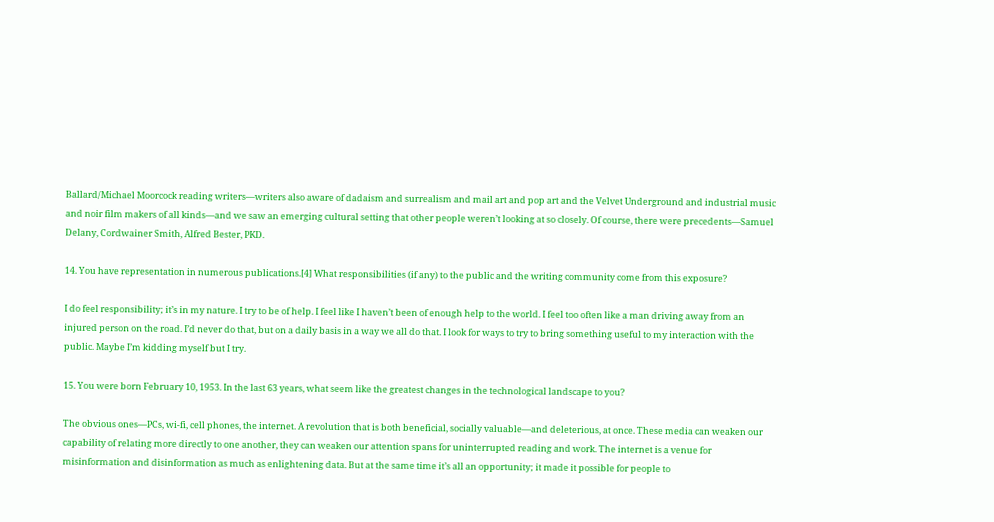Ballard/Michael Moorcock reading writers—writers also aware of dadaism and surrealism and mail art and pop art and the Velvet Underground and industrial music and noir film makers of all kinds—and we saw an emerging cultural setting that other people weren’t looking at so closely. Of course, there were precedents—Samuel Delany, Cordwainer Smith, Alfred Bester, PKD.

14. You have representation in numerous publications.[4] What responsibilities (if any) to the public and the writing community come from this exposure?

I do feel responsibility; it’s in my nature. I try to be of help. I feel like I haven’t been of enough help to the world. I feel too often like a man driving away from an injured person on the road. I’d never do that, but on a daily basis in a way we all do that. I look for ways to try to bring something useful to my interaction with the public. Maybe I’m kidding myself but I try.

15. You were born February 10, 1953. In the last 63 years, what seem like the greatest changes in the technological landscape to you?

The obvious ones—PCs, wi-fi, cell phones, the internet. A revolution that is both beneficial, socially valuable—and deleterious, at once. These media can weaken our capability of relating more directly to one another, they can weaken our attention spans for uninterrupted reading and work. The internet is a venue for misinformation and disinformation as much as enlightening data. But at the same time it’s all an opportunity; it made it possible for people to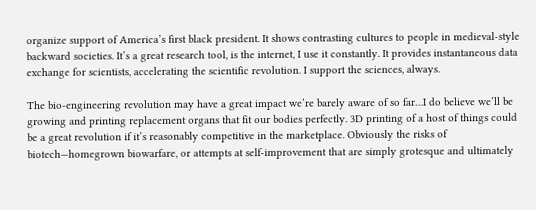organize support of America’s first black president. It shows contrasting cultures to people in medieval-style backward societies. It’s a great research tool, is the internet, I use it constantly. It provides instantaneous data exchange for scientists, accelerating the scientific revolution. I support the sciences, always.

The bio-engineering revolution may have a great impact we’re barely aware of so far…I do believe we’ll be growing and printing replacement organs that fit our bodies perfectly. 3D printing of a host of things could be a great revolution if it’s reasonably competitive in the marketplace. Obviously the risks of biotech—homegrown biowarfare, or attempts at self-improvement that are simply grotesque and ultimately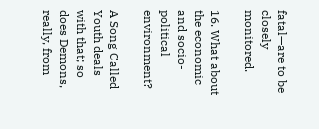fatal—are to be closely monitored.

16. What about the economic and socio-political environment?

A Song Called Youth deals with that; so does Demons, really, from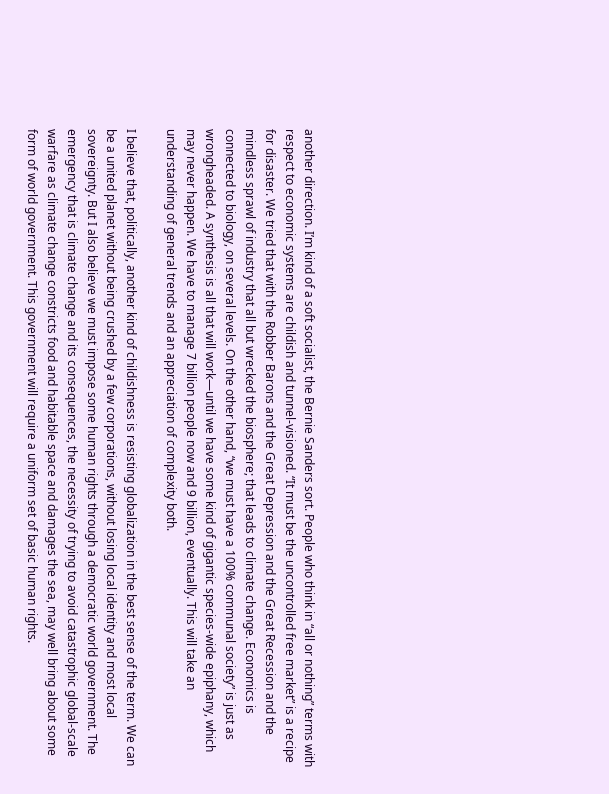another direction. I’m kind of a soft socialist, the Bernie Sanders sort. People who think in “all or nothing” terms with respect to economic systems are childish and tunnel-visioned. “It must be the uncontrolled free market” is a recipe for disaster. We tried that with the Robber Barons and the Great Depression and the Great Recession and the mindless sprawl of industry that all but wrecked the biosphere; that leads to climate change. Economics is connected to biology, on several levels. On the other hand, “we must have a 100% communal society” is just as wrongheaded. A synthesis is all that will work—until we have some kind of gigantic species-wide epiphany, which may never happen. We have to manage 7 billion people now and 9 billion, eventually. This will take an understanding of general trends and an appreciation of complexity both.

I believe that, politically, another kind of childishness is resisting globalization in the best sense of the term. We can be a united planet without being crushed by a few corporations, without losing local identity and most local sovereignty. But I also believe we must impose some human rights through a democratic world government. The emergency that is climate change and its consequences, the necessity of trying to avoid catastrophic global-scale warfare as climate change constricts food and habitable space and damages the sea, may well bring about some form of world government. This government will require a uniform set of basic human rights.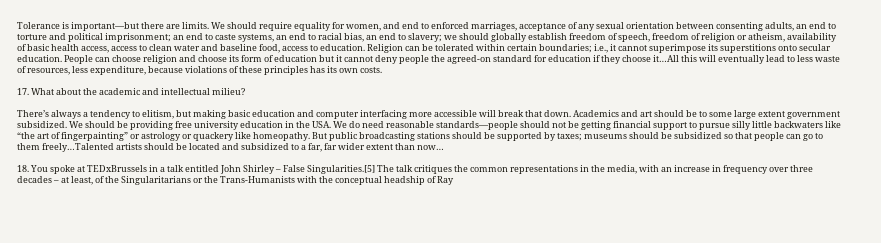Tolerance is important—but there are limits. We should require equality for women, and end to enforced marriages, acceptance of any sexual orientation between consenting adults, an end to torture and political imprisonment; an end to caste systems, an end to racial bias, an end to slavery; we should globally establish freedom of speech, freedom of religion or atheism, availability of basic health access, access to clean water and baseline food, access to education. Religion can be tolerated within certain boundaries; i.e., it cannot superimpose its superstitions onto secular education. People can choose religion and choose its form of education but it cannot deny people the agreed-on standard for education if they choose it…All this will eventually lead to less waste of resources, less expenditure, because violations of these principles has its own costs.

17. What about the academic and intellectual milieu?

There’s always a tendency to elitism, but making basic education and computer interfacing more accessible will break that down. Academics and art should be to some large extent government subsidized. We should be providing free university education in the USA. We do need reasonable standards—people should not be getting financial support to pursue silly little backwaters like “the art of fingerpainting” or astrology or quackery like homeopathy. But public broadcasting stations should be supported by taxes; museums should be subsidized so that people can go to them freely…Talented artists should be located and subsidized to a far, far wider extent than now…

18. You spoke at TEDxBrussels in a talk entitled John Shirley – False Singularities.[5] The talk critiques the common representations in the media, with an increase in frequency over three decades – at least, of the Singularitarians or the Trans-Humanists with the conceptual headship of Ray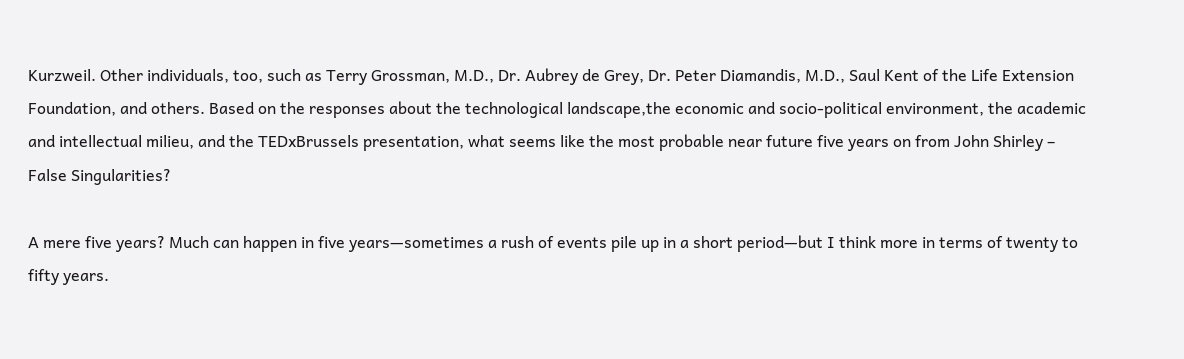Kurzweil. Other individuals, too, such as Terry Grossman, M.D., Dr. Aubrey de Grey, Dr. Peter Diamandis, M.D., Saul Kent of the Life Extension Foundation, and others. Based on the responses about the technological landscape,the economic and socio-political environment, the academic and intellectual milieu, and the TEDxBrussels presentation, what seems like the most probable near future five years on from John Shirley – False Singularities?

A mere five years? Much can happen in five years—sometimes a rush of events pile up in a short period—but I think more in terms of twenty to fifty years.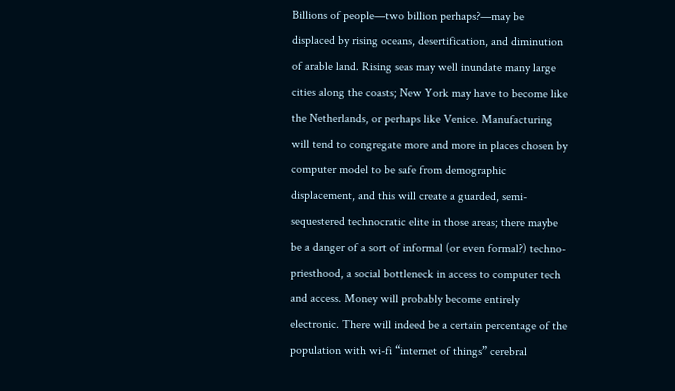Billions of people—two billion perhaps?—may be displaced by rising oceans, desertification, and diminution of arable land. Rising seas may well inundate many large cities along the coasts; New York may have to become like the Netherlands, or perhaps like Venice. Manufacturing will tend to congregate more and more in places chosen by computer model to be safe from demographic displacement, and this will create a guarded, semi-sequestered technocratic elite in those areas; there maybe be a danger of a sort of informal (or even formal?) techno-priesthood, a social bottleneck in access to computer tech and access. Money will probably become entirely electronic. There will indeed be a certain percentage of the population with wi-fi “internet of things” cerebral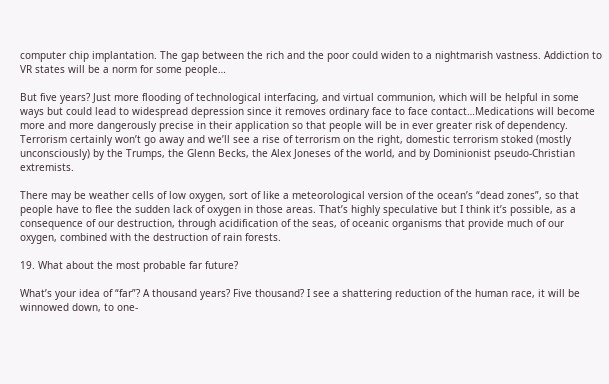computer chip implantation. The gap between the rich and the poor could widen to a nightmarish vastness. Addiction to VR states will be a norm for some people…

But five years? Just more flooding of technological interfacing, and virtual communion, which will be helpful in some ways but could lead to widespread depression since it removes ordinary face to face contact…Medications will become more and more dangerously precise in their application so that people will be in ever greater risk of dependency. Terrorism certainly won’t go away and we’ll see a rise of terrorism on the right, domestic terrorism stoked (mostly unconsciously) by the Trumps, the Glenn Becks, the Alex Joneses of the world, and by Dominionist pseudo-Christian extremists.

There may be weather cells of low oxygen, sort of like a meteorological version of the ocean’s “dead zones”, so that people have to flee the sudden lack of oxygen in those areas. That’s highly speculative but I think it’s possible, as a consequence of our destruction, through acidification of the seas, of oceanic organisms that provide much of our oxygen, combined with the destruction of rain forests.

19. What about the most probable far future?

What’s your idea of “far”? A thousand years? Five thousand? I see a shattering reduction of the human race, it will be winnowed down, to one-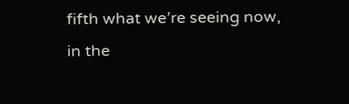fifth what we’re seeing now, in the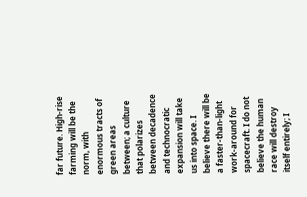far future. High-rise farming will be the norm, with enormous tracts of green areas between; a culture that polarizes between decadence and technocratic expansion will take us into space. I believe there will be a faster-than-light work-around for spacecraft. I do not believe the human race will destroy itself entirely; I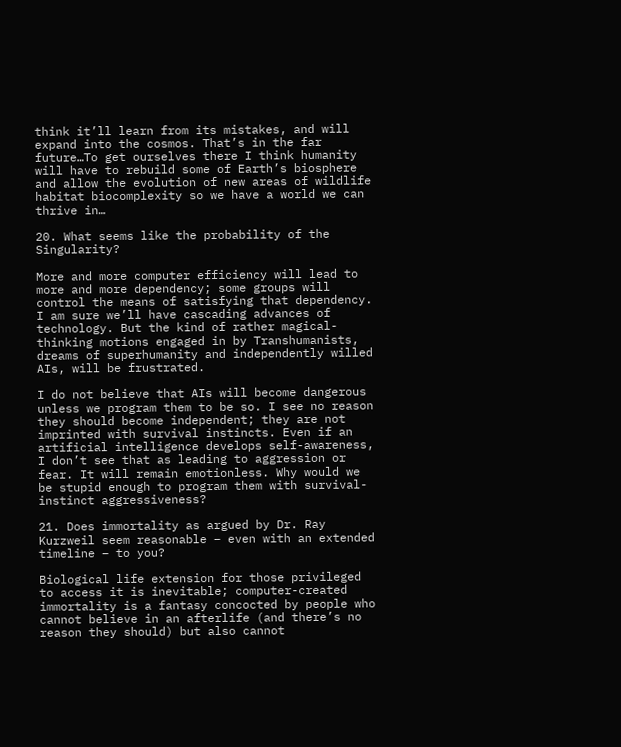think it’ll learn from its mistakes, and will expand into the cosmos. That’s in the far future…To get ourselves there I think humanity will have to rebuild some of Earth’s biosphere and allow the evolution of new areas of wildlife habitat biocomplexity so we have a world we can thrive in…

20. What seems like the probability of the Singularity?

More and more computer efficiency will lead to more and more dependency; some groups will control the means of satisfying that dependency. I am sure we’ll have cascading advances of technology. But the kind of rather magical-thinking motions engaged in by Transhumanists, dreams of superhumanity and independently willed AIs, will be frustrated.

I do not believe that AIs will become dangerous unless we program them to be so. I see no reason they should become independent; they are not imprinted with survival instincts. Even if an artificial intelligence develops self-awareness, I don’t see that as leading to aggression or fear. It will remain emotionless. Why would we be stupid enough to program them with survival-instinct aggressiveness?

21. Does immortality as argued by Dr. Ray Kurzweil seem reasonable – even with an extended timeline – to you?

Biological life extension for those privileged to access it is inevitable; computer-created immortality is a fantasy concocted by people who cannot believe in an afterlife (and there’s no reason they should) but also cannot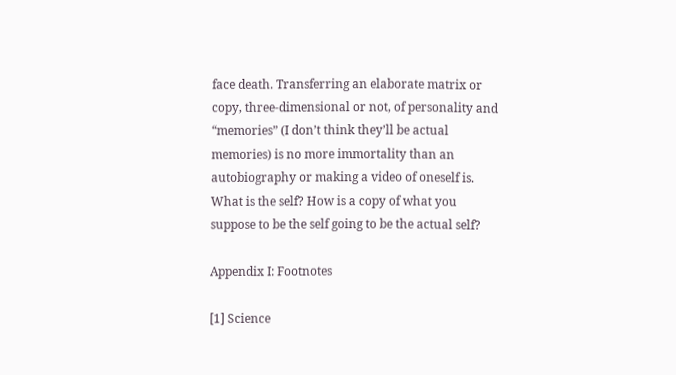face death. Transferring an elaborate matrix or copy, three-dimensional or not, of personality and “memories” (I don’t think they’ll be actual memories) is no more immortality than an autobiography or making a video of oneself is. What is the self? How is a copy of what you suppose to be the self going to be the actual self?

Appendix I: Footnotes

[1] Science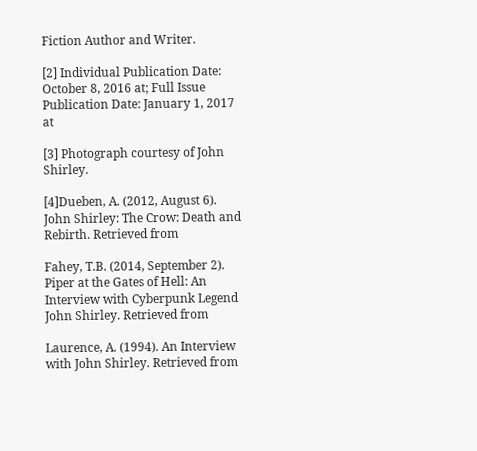Fiction Author and Writer.

[2] Individual Publication Date: October 8, 2016 at; Full Issue Publication Date: January 1, 2017 at

[3] Photograph courtesy of John Shirley.

[4]Dueben, A. (2012, August 6). John Shirley: The Crow: Death and Rebirth. Retrieved from

Fahey, T.B. (2014, September 2). Piper at the Gates of Hell: An Interview with Cyberpunk Legend John Shirley. Retrieved from

Laurence, A. (1994). An Interview with John Shirley. Retrieved from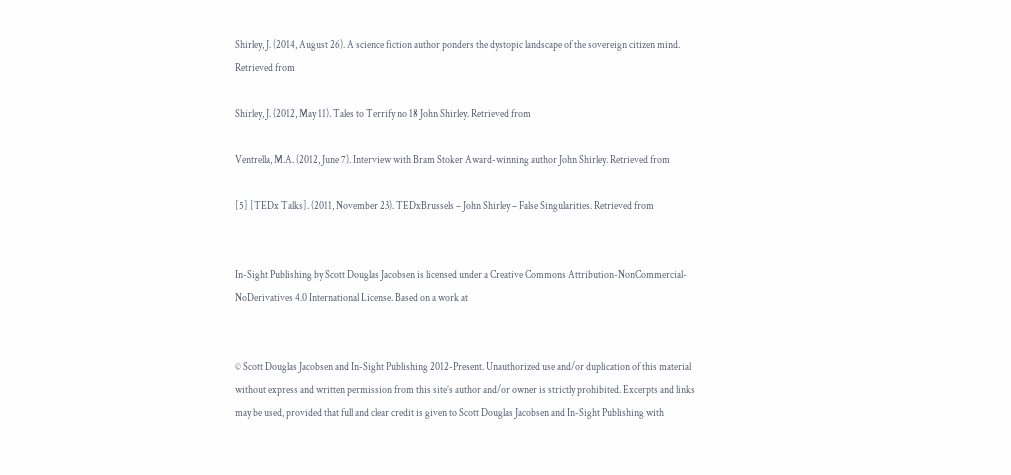Shirley, J. (2014, August 26). A science fiction author ponders the dystopic landscape of the sovereign citizen mind. Retrieved from

Shirley, J. (2012, May 11). Tales to Terrify no 18 John Shirley. Retrieved from

Ventrella, M.A. (2012, June 7). Interview with Bram Stoker Award-winning author John Shirley. Retrieved from

[5] [TEDx Talks]. (2011, November 23). TEDxBrussels – John Shirley – False Singularities. Retrieved from


In-Sight Publishing by Scott Douglas Jacobsen is licensed under a Creative Commons Attribution-NonCommercial-NoDerivatives 4.0 International License. Based on a work at


© Scott Douglas Jacobsen and In-Sight Publishing 2012-Present. Unauthorized use and/or duplication of this material without express and written permission from this site’s author and/or owner is strictly prohibited. Excerpts and links may be used, provided that full and clear credit is given to Scott Douglas Jacobsen and In-Sight Publishing with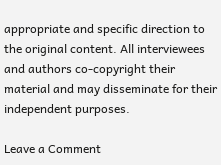appropriate and specific direction to the original content. All interviewees and authors co-copyright their material and may disseminate for their independent purposes.

Leave a Comment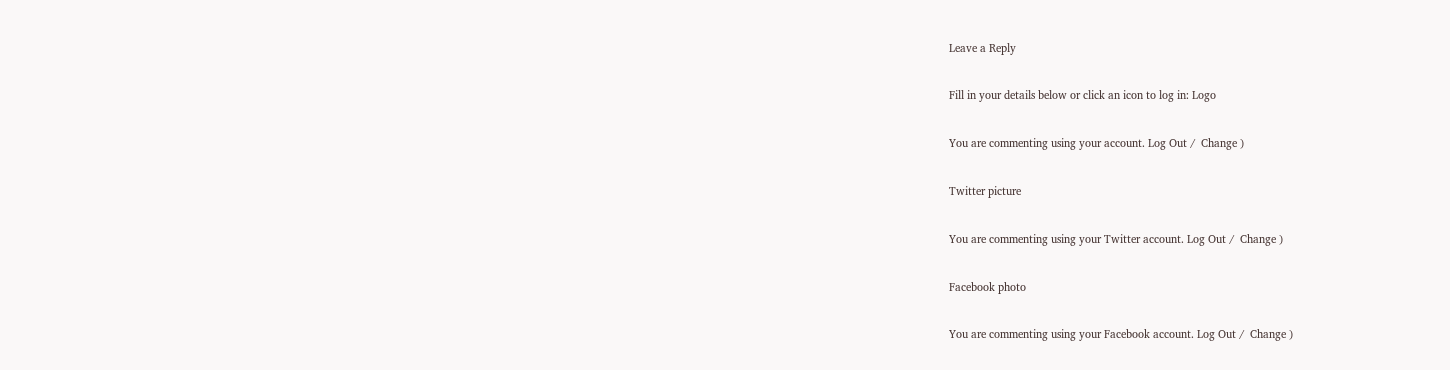Leave a Reply

Fill in your details below or click an icon to log in: Logo

You are commenting using your account. Log Out /  Change )

Twitter picture

You are commenting using your Twitter account. Log Out /  Change )

Facebook photo

You are commenting using your Facebook account. Log Out /  Change )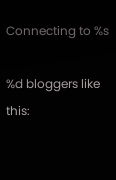Connecting to %s

%d bloggers like this: